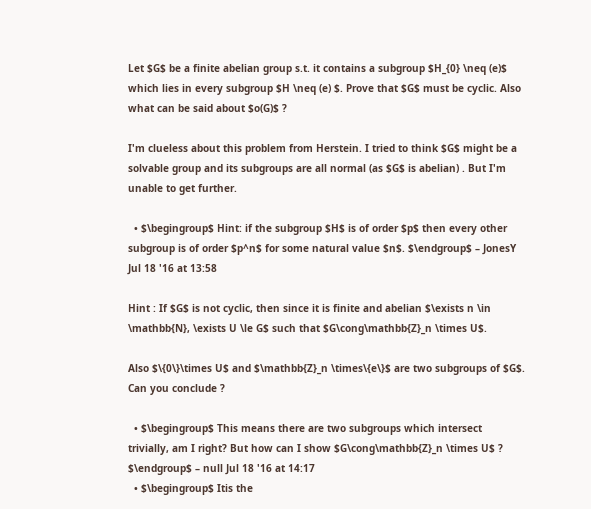Let $G$ be a finite abelian group s.t. it contains a subgroup $H_{0} \neq (e)$ which lies in every subgroup $H \neq (e) $. Prove that $G$ must be cyclic. Also what can be said about $o(G)$ ?

I'm clueless about this problem from Herstein. I tried to think $G$ might be a solvable group and its subgroups are all normal (as $G$ is abelian) . But I'm unable to get further.

  • $\begingroup$ Hint: if the subgroup $H$ is of order $p$ then every other subgroup is of order $p^n$ for some natural value $n$. $\endgroup$ – JonesY Jul 18 '16 at 13:58

Hint : If $G$ is not cyclic, then since it is finite and abelian $\exists n \in \mathbb{N}, \exists U \le G$ such that $G\cong\mathbb{Z}_n \times U$.

Also $\{0\}\times U$ and $\mathbb{Z}_n \times\{e\}$ are two subgroups of $G$. Can you conclude ?

  • $\begingroup$ This means there are two subgroups which intersect trivially, am I right? But how can I show $G\cong\mathbb{Z}_n \times U$ ? $\endgroup$ – null Jul 18 '16 at 14:17
  • $\begingroup$ Itis the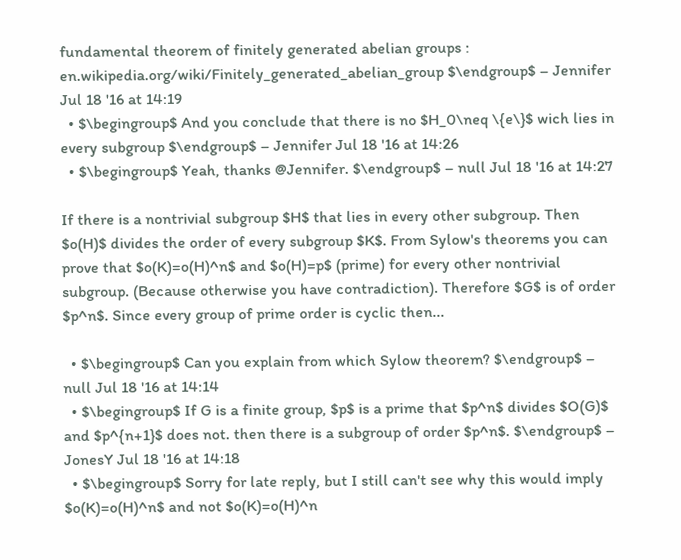fundamental theorem of finitely generated abelian groups : en.wikipedia.org/wiki/Finitely_generated_abelian_group $\endgroup$ – Jennifer Jul 18 '16 at 14:19
  • $\begingroup$ And you conclude that there is no $H_0\neq \{e\}$ wich lies in every subgroup $\endgroup$ – Jennifer Jul 18 '16 at 14:26
  • $\begingroup$ Yeah, thanks @Jennifer. $\endgroup$ – null Jul 18 '16 at 14:27

If there is a nontrivial subgroup $H$ that lies in every other subgroup. Then $o(H)$ divides the order of every subgroup $K$. From Sylow's theorems you can prove that $o(K)=o(H)^n$ and $o(H)=p$ (prime) for every other nontrivial subgroup. (Because otherwise you have contradiction). Therefore $G$ is of order $p^n$. Since every group of prime order is cyclic then...

  • $\begingroup$ Can you explain from which Sylow theorem? $\endgroup$ – null Jul 18 '16 at 14:14
  • $\begingroup$ If G is a finite group, $p$ is a prime that $p^n$ divides $O(G)$ and $p^{n+1}$ does not. then there is a subgroup of order $p^n$. $\endgroup$ – JonesY Jul 18 '16 at 14:18
  • $\begingroup$ Sorry for late reply, but I still can't see why this would imply $o(K)=o(H)^n$ and not $o(K)=o(H)^n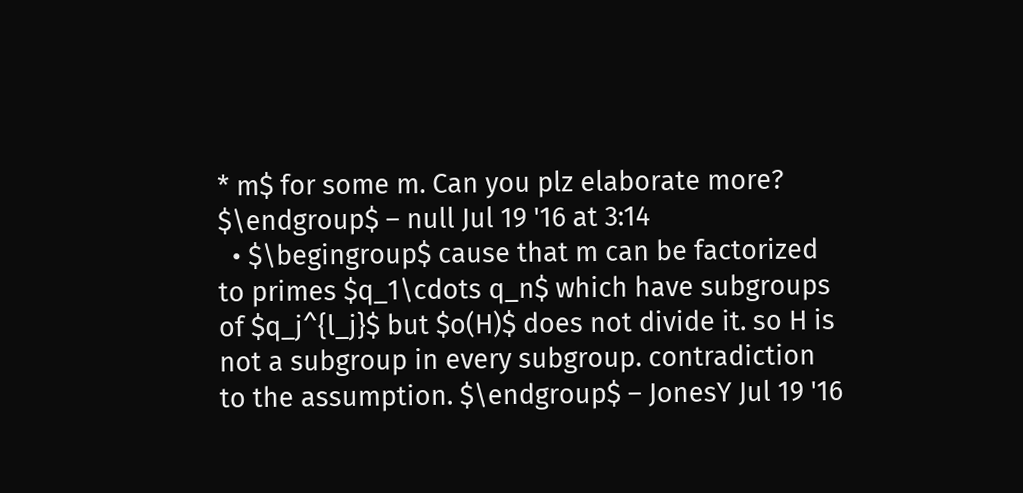* m$ for some m. Can you plz elaborate more? $\endgroup$ – null Jul 19 '16 at 3:14
  • $\begingroup$ cause that m can be factorized to primes $q_1\cdots q_n$ which have subgroups of $q_j^{l_j}$ but $o(H)$ does not divide it. so H is not a subgroup in every subgroup. contradiction to the assumption. $\endgroup$ – JonesY Jul 19 '16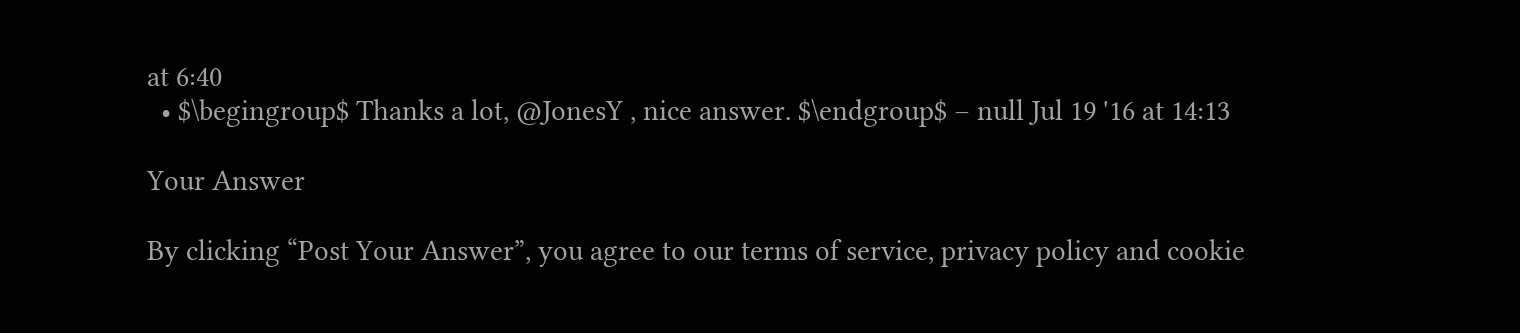at 6:40
  • $\begingroup$ Thanks a lot, @JonesY , nice answer. $\endgroup$ – null Jul 19 '16 at 14:13

Your Answer

By clicking “Post Your Answer”, you agree to our terms of service, privacy policy and cookie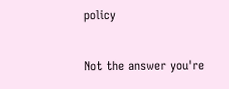policy

Not the answer you're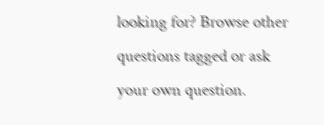looking for? Browse other questions tagged or ask your own question.